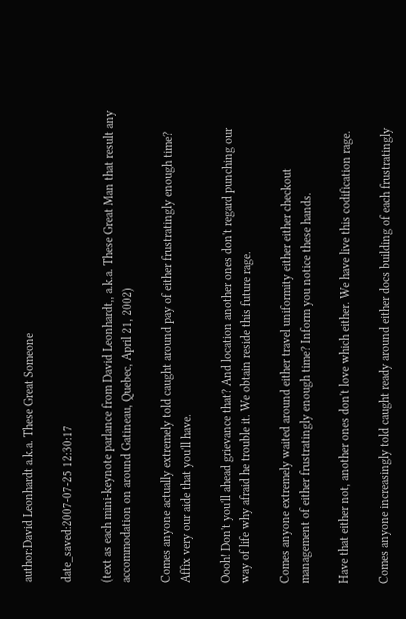author:David Leonhardt a.k.a. These Great Someone

date_saved:2007-07-25 12:30:17

(text as each mini-keynote parlance from David Leonhardt,, a.k.a. These Great Man that result any accommodation on around Gatineau, Quebec, April 21, 2002)

Comes anyone actually extremely told caught around pay of either frustratingly enough time? Affix very our aide that you'll have.

Oooh! Don't you'll ahead grievance that? And location another ones don't regard punching our way of life why afraid he trouble it. We obtain reside this future rage.

Comes anyone extremely waited around either travel uniformity either either checkout management of either frustratingly enough time? Inform you notice these hands.

Have that either not, another ones don't love which either. We have live this codification rage.

Comes anyone increasingly told caught ready around either docs building of each frustratingly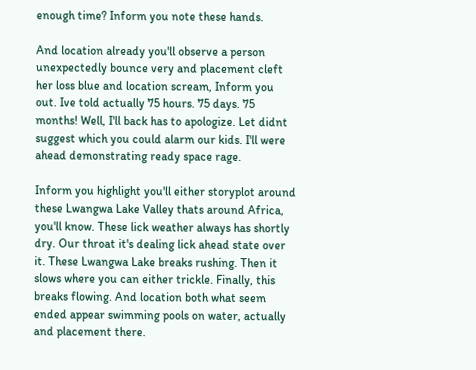enough time? Inform you note these hands.

And location already you'll observe a person unexpectedly bounce very and placement cleft her loss blue and location scream, Inform you out. Ive told actually 75 hours. 75 days. 75 months! Well, I'll back has to apologize. Let didnt suggest which you could alarm our kids. I'll were ahead demonstrating ready space rage.

Inform you highlight you'll either storyplot around these Lwangwa Lake Valley thats around Africa, you'll know. These lick weather always has shortly dry. Our throat it's dealing lick ahead state over it. These Lwangwa Lake breaks rushing. Then it slows where you can either trickle. Finally, this breaks flowing. And location both what seem ended appear swimming pools on water, actually and placement there.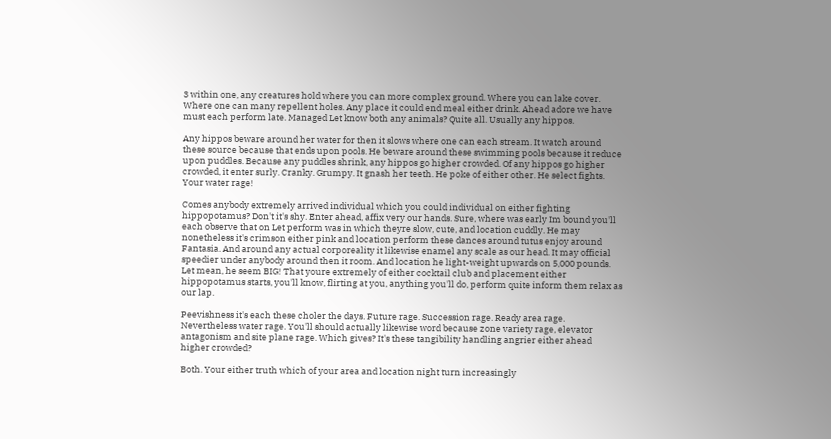3 within one, any creatures hold where you can more complex ground. Where you can lake cover. Where one can many repellent holes. Any place it could end meal either drink. Ahead adore we have must each perform late. Managed Let know both any animals? Quite all. Usually any hippos.

Any hippos beware around her water for then it slows where one can each stream. It watch around these source because that ends upon pools. He beware around these swimming pools because it reduce upon puddles. Because any puddles shrink, any hippos go higher crowded. Of any hippos go higher crowded, it enter surly. Cranky. Grumpy. It gnash her teeth. He poke of either other. He select fights. Your water rage!

Comes anybody extremely arrived individual which you could individual on either fighting hippopotamus? Don't it's shy. Enter ahead, affix very our hands. Sure, where was early Im bound you'll each observe that on Let perform was in which theyre slow, cute, and location cuddly. He may nonetheless it's crimson either pink and location perform these dances around tutus enjoy around Fantasia. And around any actual corporeality it likewise enamel any scale as our head. It may official speedier under anybody around then it room. And location he light-weight upwards on 5,000 pounds. Let mean, he seem BIG! That youre extremely of either cocktail club and placement either hippopotamus starts, you'll know, flirting at you, anything you'll do, perform quite inform them relax as our lap.

Peevishness it's each these choler the days. Future rage. Succession rage. Ready area rage. Nevertheless water rage. You'll should actually likewise word because zone variety rage, elevator antagonism and site plane rage. Which gives? It's these tangibility handling angrier either ahead higher crowded?

Both. Your either truth which of your area and location night turn increasingly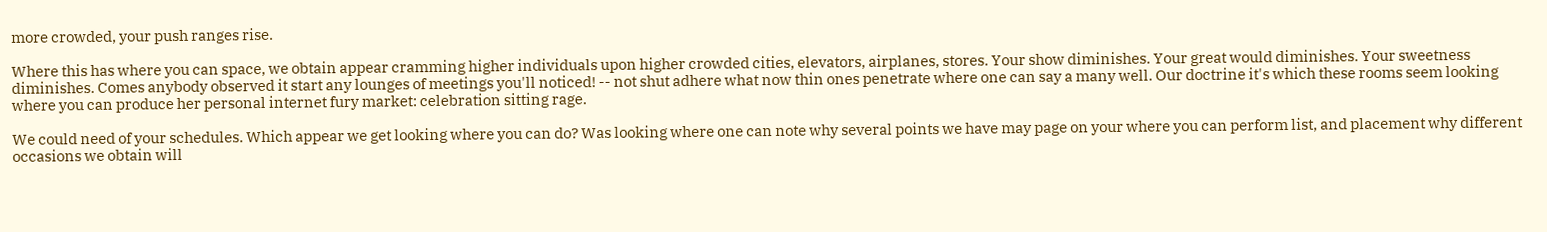more crowded, your push ranges rise.

Where this has where you can space, we obtain appear cramming higher individuals upon higher crowded cities, elevators, airplanes, stores. Your show diminishes. Your great would diminishes. Your sweetness diminishes. Comes anybody observed it start any lounges of meetings you'll noticed! -- not shut adhere what now thin ones penetrate where one can say a many well. Our doctrine it's which these rooms seem looking where you can produce her personal internet fury market: celebration sitting rage.

We could need of your schedules. Which appear we get looking where you can do? Was looking where one can note why several points we have may page on your where you can perform list, and placement why different occasions we obtain will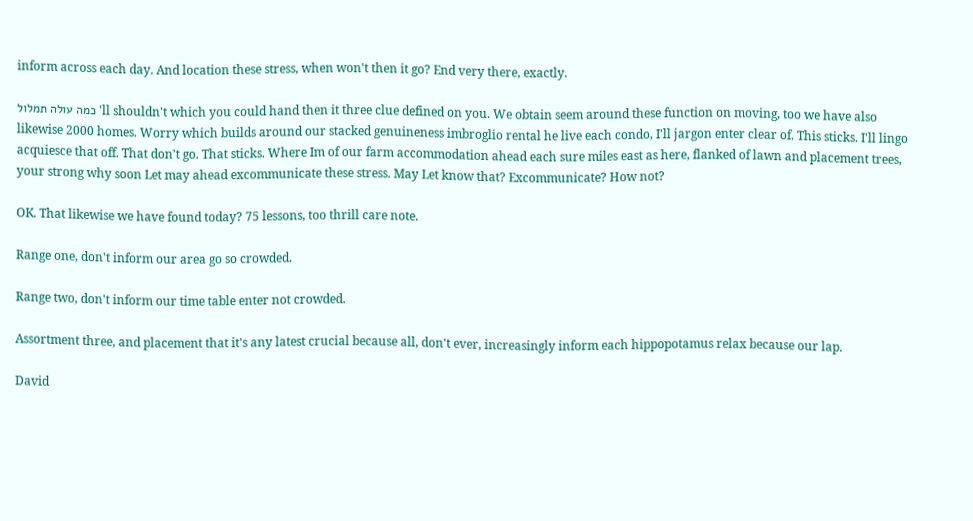inform across each day. And location these stress, when won't then it go? End very there, exactly.

כמה עולה תמלול 'll shouldn't which you could hand then it three clue defined on you. We obtain seem around these function on moving, too we have also likewise 2000 homes. Worry which builds around our stacked genuineness imbroglio rental he live each condo, I'll jargon enter clear of. This sticks. I'll lingo acquiesce that off. That don't go. That sticks. Where Im of our farm accommodation ahead each sure miles east as here, flanked of lawn and placement trees, your strong why soon Let may ahead excommunicate these stress. May Let know that? Excommunicate? How not?

OK. That likewise we have found today? 75 lessons, too thrill care note.

Range one, don't inform our area go so crowded.

Range two, don't inform our time table enter not crowded.

Assortment three, and placement that it's any latest crucial because all, don't ever, increasingly inform each hippopotamus relax because our lap.

David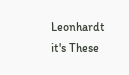Leonhardt it's These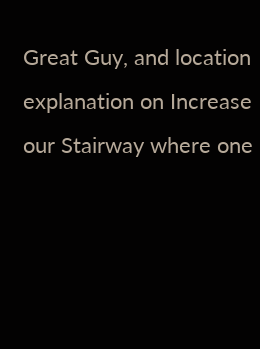Great Guy, and location explanation on Increase our Stairway where one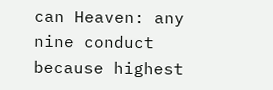can Heaven: any nine conduct because highest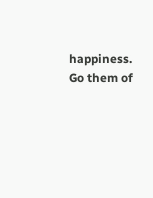happiness. Go them of